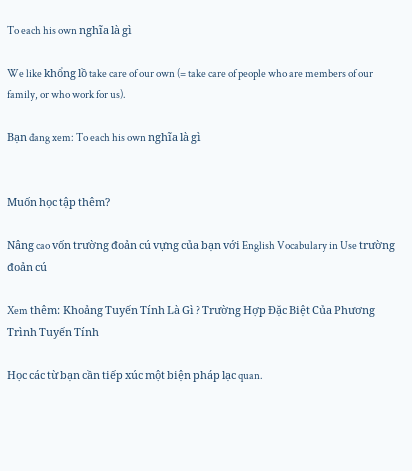To each his own nghĩa là gì

We like khổng lồ take care of our own (= take care of people who are members of our family, or who work for us).

Bạn đang xem: To each his own nghĩa là gì


Muốn học tập thêm?

Nâng cao vốn trường đoản cú vựng của bạn với English Vocabulary in Use trường đoản cú

Xem thêm: Khoảng Tuyến Tính Là Gì ? Trường Hợp Đặc Biệt Của Phương Trình Tuyến Tính

Học các từ bạn cần tiếp xúc một biện pháp lạc quan.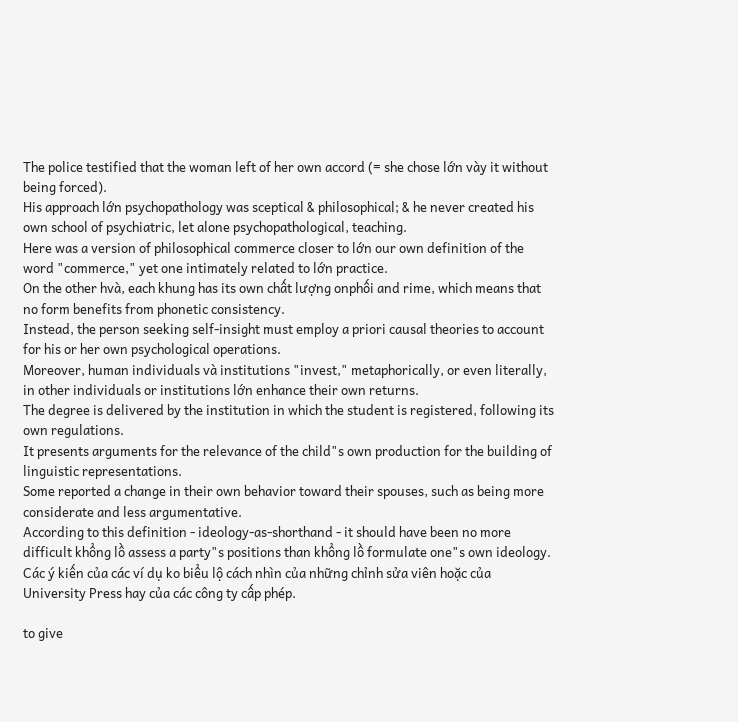The police testified that the woman left of her own accord (= she chose lớn vày it without being forced).
His approach lớn psychopathology was sceptical & philosophical; & he never created his own school of psychiatric, let alone psychopathological, teaching.
Here was a version of philosophical commerce closer to lớn our own definition of the word "commerce," yet one intimately related to lớn practice.
On the other hvà, each khung has its own chất lượng onphối and rime, which means that no form benefits from phonetic consistency.
Instead, the person seeking self-insight must employ a priori causal theories to account for his or her own psychological operations.
Moreover, human individuals và institutions "invest," metaphorically, or even literally, in other individuals or institutions lớn enhance their own returns.
The degree is delivered by the institution in which the student is registered, following its own regulations.
It presents arguments for the relevance of the child"s own production for the building of linguistic representations.
Some reported a change in their own behavior toward their spouses, such as being more considerate and less argumentative.
According to this definition - ideology-as-shorthand - it should have been no more difficult khổng lồ assess a party"s positions than khổng lồ formulate one"s own ideology.
Các ý kiến của các ví dụ ko biểu lộ cách nhìn của những chỉnh sửa viên hoặc của University Press hay của các công ty cấp phép.

to give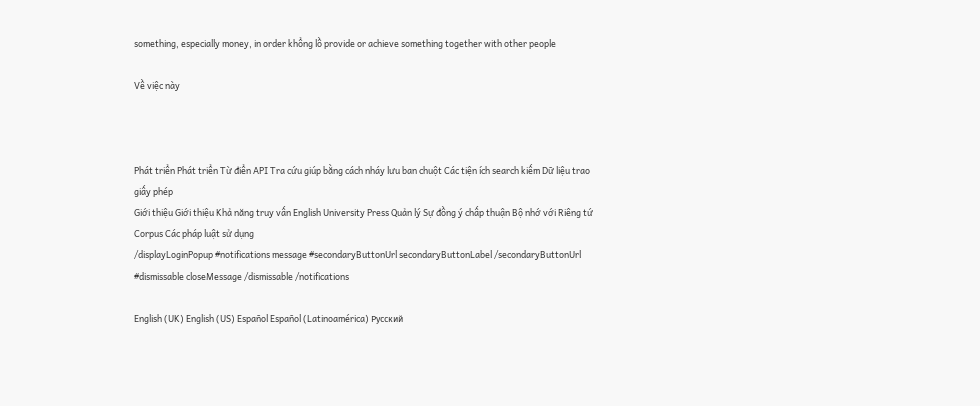something, especially money, in order khổng lồ provide or achieve something together with other people

Về việc này



Phát triển Phát triển Từ điển API Tra cứu giúp bằng cách nháy lưu ban chuột Các tiện ích search kiếm Dữ liệu trao giấy phép
Giới thiệu Giới thiệu Khả năng truy vấn English University Press Quản lý Sự đồng ý chấp thuận Bộ nhớ với Riêng tứ Corpus Các pháp luật sử dụng
/displayLoginPopup #notifications message #secondaryButtonUrl secondaryButtonLabel /secondaryButtonUrl #dismissable closeMessage /dismissable /notifications

English (UK) English (US) Español Español (Latinoamérica) Русский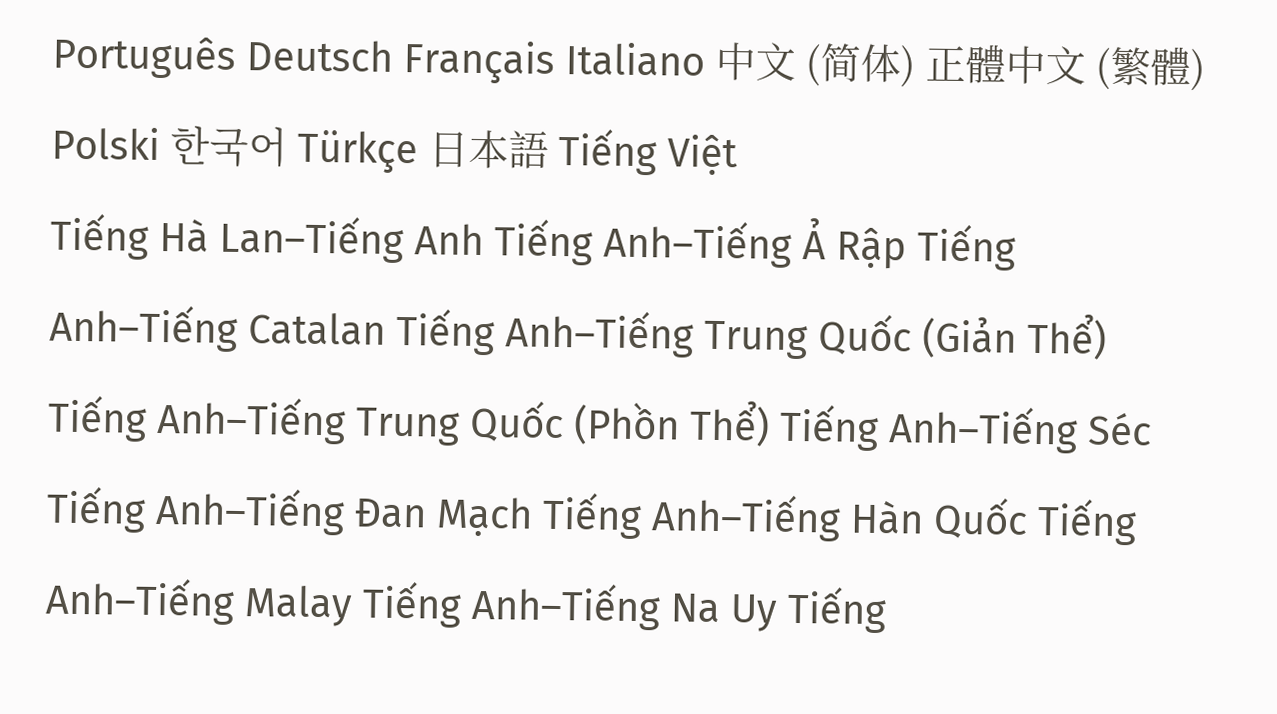Português Deutsch Français Italiano 中文 (简体) 正體中文 (繁體) Polski 한국어 Türkçe 日本語 Tiếng Việt
Tiếng Hà Lan–Tiếng Anh Tiếng Anh–Tiếng Ả Rập Tiếng Anh–Tiếng Catalan Tiếng Anh–Tiếng Trung Quốc (Giản Thể) Tiếng Anh–Tiếng Trung Quốc (Phồn Thể) Tiếng Anh–Tiếng Séc Tiếng Anh–Tiếng Đan Mạch Tiếng Anh–Tiếng Hàn Quốc Tiếng Anh–Tiếng Malay Tiếng Anh–Tiếng Na Uy Tiếng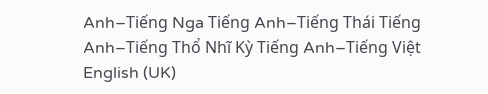Anh–Tiếng Nga Tiếng Anh–Tiếng Thái Tiếng Anh–Tiếng Thổ Nhĩ Kỳ Tiếng Anh–Tiếng Việt
English (UK)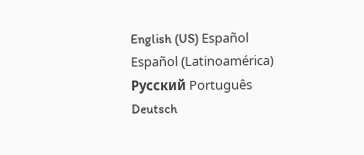English (US) Español Español (Latinoamérica) Русский Português Deutsch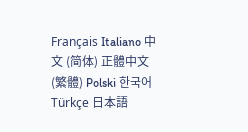Français Italiano 中文 (简体) 正體中文 (繁體) Polski 한국어 Türkçe 日本語